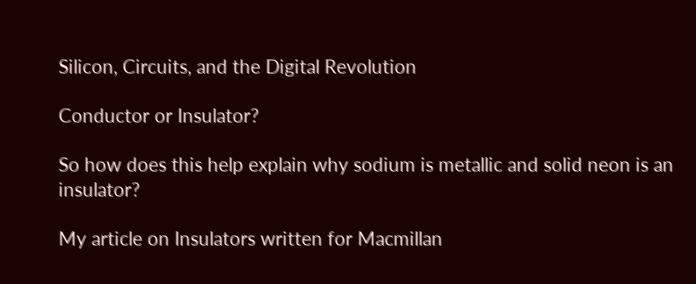Silicon, Circuits, and the Digital Revolution

Conductor or Insulator?

So how does this help explain why sodium is metallic and solid neon is an insulator?

My article on Insulators written for Macmillan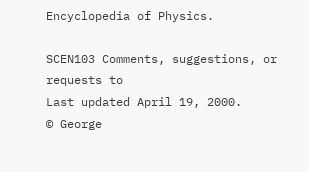Encyclopedia of Physics.

SCEN103 Comments, suggestions, or requests to
Last updated April 19, 2000.
© George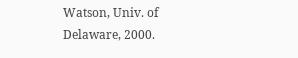Watson, Univ. of Delaware, 2000.